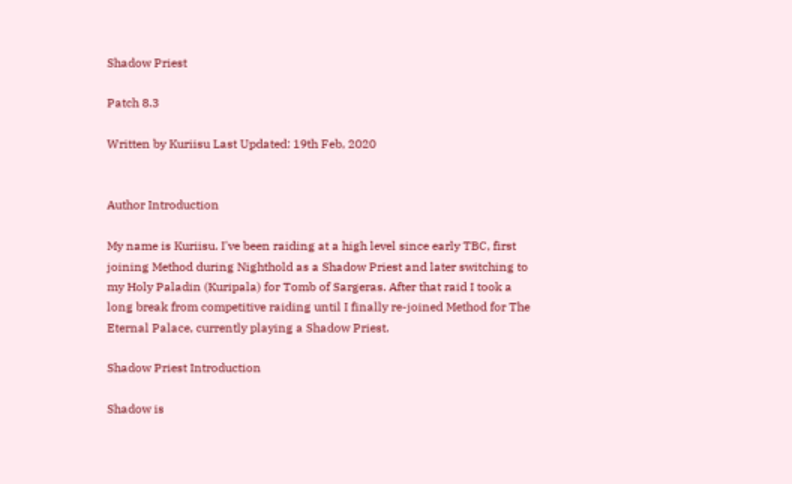Shadow Priest

Patch 8.3

Written by Kuriisu Last Updated: 19th Feb, 2020


Author Introduction

My name is Kuriisu. I've been raiding at a high level since early TBC, first joining Method during Nighthold as a Shadow Priest and later switching to my Holy Paladin (Kuripala) for Tomb of Sargeras. After that raid I took a long break from competitive raiding until I finally re-joined Method for The Eternal Palace, currently playing a Shadow Priest.

Shadow Priest Introduction

Shadow is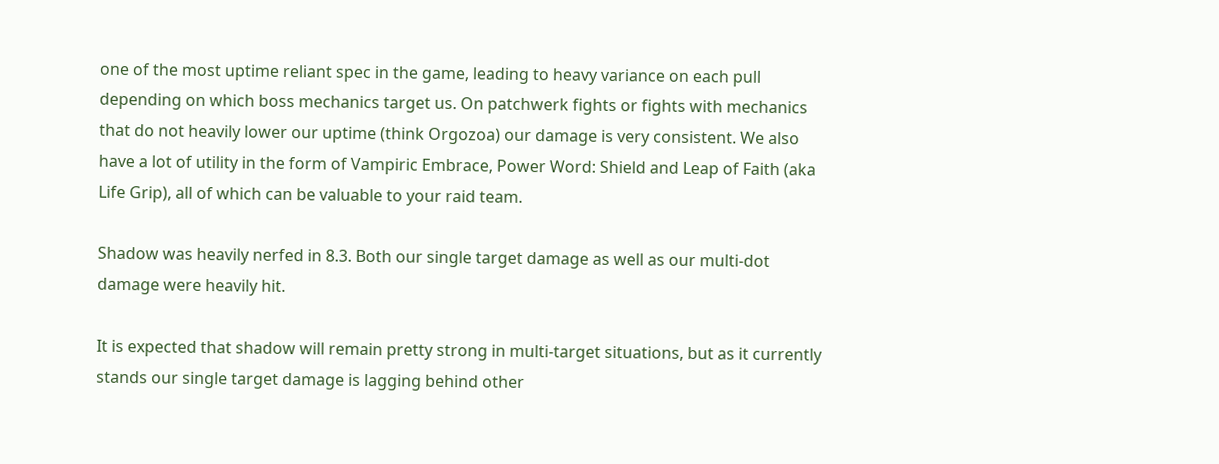one of the most uptime reliant spec in the game, leading to heavy variance on each pull depending on which boss mechanics target us. On patchwerk fights or fights with mechanics that do not heavily lower our uptime (think Orgozoa) our damage is very consistent. We also have a lot of utility in the form of Vampiric Embrace, Power Word: Shield and Leap of Faith (aka Life Grip), all of which can be valuable to your raid team.

Shadow was heavily nerfed in 8.3. Both our single target damage as well as our multi-dot damage were heavily hit.

It is expected that shadow will remain pretty strong in multi-target situations, but as it currently stands our single target damage is lagging behind other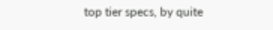top tier specs, by quite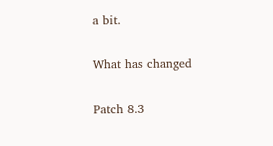a bit.

What has changed

Patch 8.3